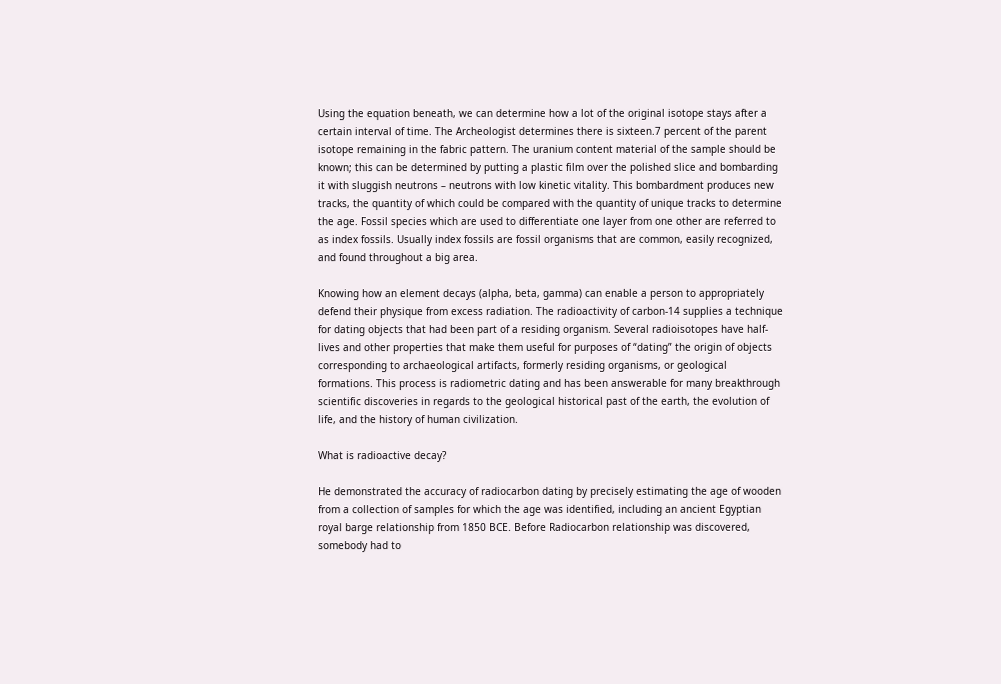Using the equation beneath, we can determine how a lot of the original isotope stays after a certain interval of time. The Archeologist determines there is sixteen.7 percent of the parent isotope remaining in the fabric pattern. The uranium content material of the sample should be known; this can be determined by putting a plastic film over the polished slice and bombarding it with sluggish neutrons – neutrons with low kinetic vitality. This bombardment produces new tracks, the quantity of which could be compared with the quantity of unique tracks to determine the age. Fossil species which are used to differentiate one layer from one other are referred to as index fossils. Usually index fossils are fossil organisms that are common, easily recognized, and found throughout a big area.

Knowing how an element decays (alpha, beta, gamma) can enable a person to appropriately defend their physique from excess radiation. The radioactivity of carbon-14 supplies a technique for dating objects that had been part of a residing organism. Several radioisotopes have half-lives and other properties that make them useful for purposes of “dating” the origin of objects corresponding to archaeological artifacts, formerly residing organisms, or geological formations. This process is radiometric dating and has been answerable for many breakthrough scientific discoveries in regards to the geological historical past of the earth, the evolution of life, and the history of human civilization.

What is radioactive decay?

He demonstrated the accuracy of radiocarbon dating by precisely estimating the age of wooden from a collection of samples for which the age was identified, including an ancient Egyptian royal barge relationship from 1850 BCE. Before Radiocarbon relationship was discovered, somebody had to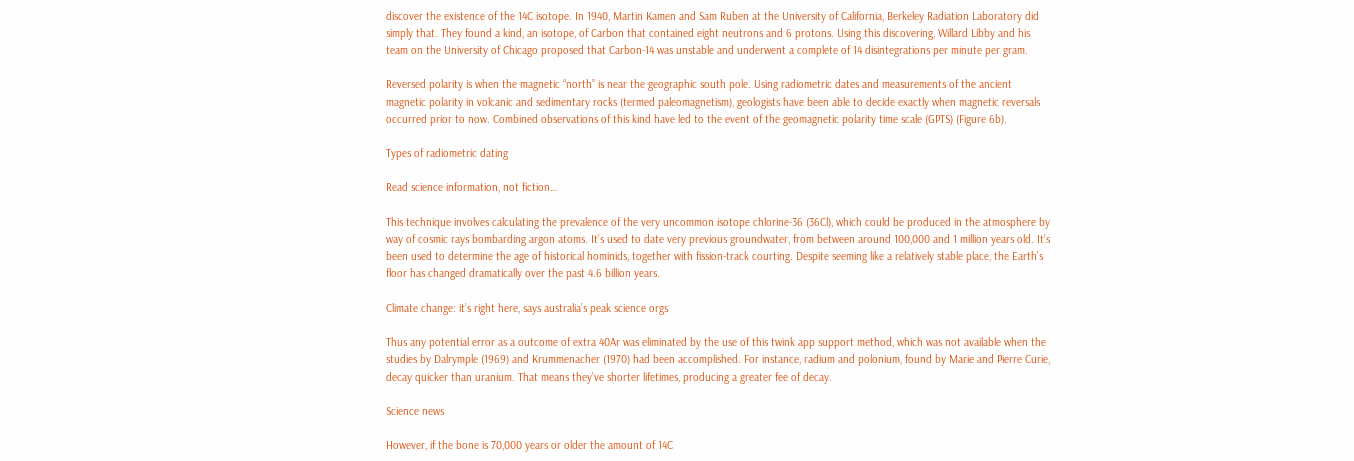discover the existence of the 14C isotope. In 1940, Martin Kamen and Sam Ruben at the University of California, Berkeley Radiation Laboratory did simply that. They found a kind, an isotope, of Carbon that contained eight neutrons and 6 protons. Using this discovering, Willard Libby and his team on the University of Chicago proposed that Carbon-14 was unstable and underwent a complete of 14 disintegrations per minute per gram.

Reversed polarity is when the magnetic “north” is near the geographic south pole. Using radiometric dates and measurements of the ancient magnetic polarity in volcanic and sedimentary rocks (termed paleomagnetism), geologists have been able to decide exactly when magnetic reversals occurred prior to now. Combined observations of this kind have led to the event of the geomagnetic polarity time scale (GPTS) (Figure 6b).

Types of radiometric dating

Read science information, not fiction…

This technique involves calculating the prevalence of the very uncommon isotope chlorine-36 (36Cl), which could be produced in the atmosphere by way of cosmic rays bombarding argon atoms. It’s used to date very previous groundwater, from between around 100,000 and 1 million years old. It’s been used to determine the age of historical hominids, together with fission-track courting. Despite seeming like a relatively stable place, the Earth’s floor has changed dramatically over the past 4.6 billion years.

Climate change: it’s right here, says australia’s peak science orgs

Thus any potential error as a outcome of extra 40Ar was eliminated by the use of this twink app support method, which was not available when the studies by Dalrymple (1969) and Krummenacher (1970) had been accomplished. For instance, radium and polonium, found by Marie and Pierre Curie, decay quicker than uranium. That means they’ve shorter lifetimes, producing a greater fee of decay.

Science news

However, if the bone is 70,000 years or older the amount of 14C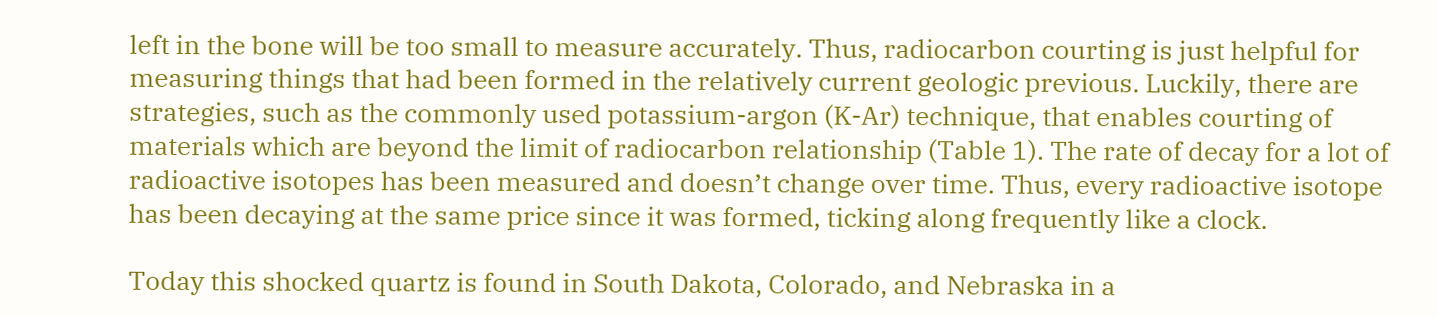left in the bone will be too small to measure accurately. Thus, radiocarbon courting is just helpful for measuring things that had been formed in the relatively current geologic previous. Luckily, there are strategies, such as the commonly used potassium-argon (K-Ar) technique, that enables courting of materials which are beyond the limit of radiocarbon relationship (Table 1). The rate of decay for a lot of radioactive isotopes has been measured and doesn’t change over time. Thus, every radioactive isotope has been decaying at the same price since it was formed, ticking along frequently like a clock.

Today this shocked quartz is found in South Dakota, Colorado, and Nebraska in a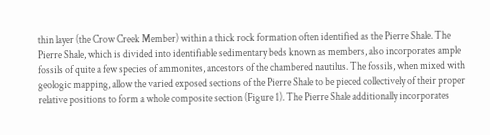thin layer (the Crow Creek Member) within a thick rock formation often identified as the Pierre Shale. The Pierre Shale, which is divided into identifiable sedimentary beds known as members, also incorporates ample fossils of quite a few species of ammonites, ancestors of the chambered nautilus. The fossils, when mixed with geologic mapping, allow the varied exposed sections of the Pierre Shale to be pieced collectively of their proper relative positions to form a whole composite section (Figure 1). The Pierre Shale additionally incorporates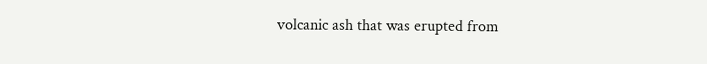volcanic ash that was erupted from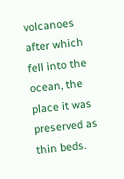volcanoes after which fell into the ocean, the place it was preserved as thin beds.